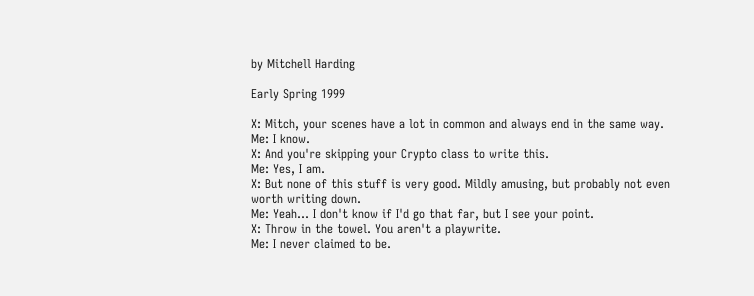by Mitchell Harding

Early Spring 1999

X: Mitch, your scenes have a lot in common and always end in the same way.
Me: I know.
X: And you're skipping your Crypto class to write this.
Me: Yes, I am.
X: But none of this stuff is very good. Mildly amusing, but probably not even worth writing down.
Me: Yeah... I don't know if I'd go that far, but I see your point.
X: Throw in the towel. You aren't a playwrite.
Me: I never claimed to be.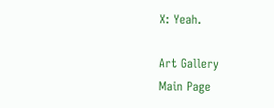X: Yeah.

Art Gallery
Main Page